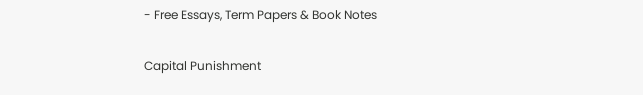- Free Essays, Term Papers & Book Notes

Capital Punishment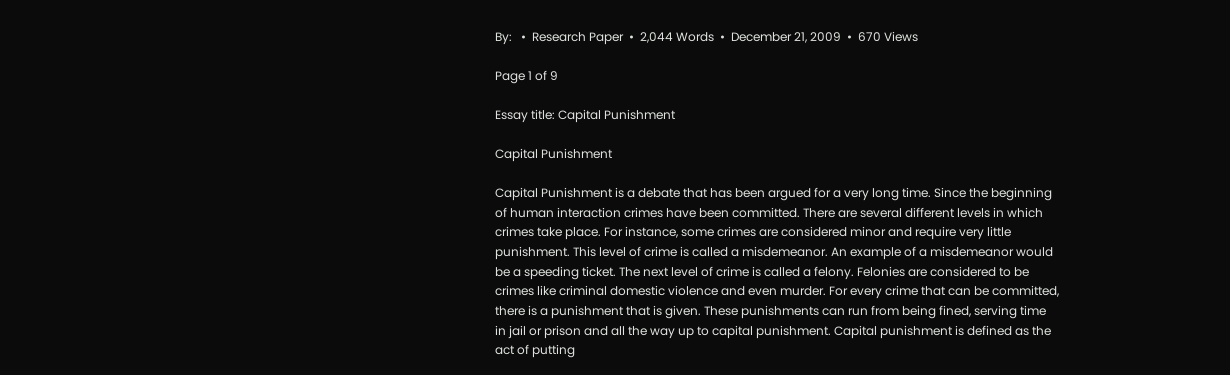By:   •  Research Paper  •  2,044 Words  •  December 21, 2009  •  670 Views

Page 1 of 9

Essay title: Capital Punishment

Capital Punishment

Capital Punishment is a debate that has been argued for a very long time. Since the beginning of human interaction crimes have been committed. There are several different levels in which crimes take place. For instance, some crimes are considered minor and require very little punishment. This level of crime is called a misdemeanor. An example of a misdemeanor would be a speeding ticket. The next level of crime is called a felony. Felonies are considered to be crimes like criminal domestic violence and even murder. For every crime that can be committed, there is a punishment that is given. These punishments can run from being fined, serving time in jail or prison and all the way up to capital punishment. Capital punishment is defined as the act of putting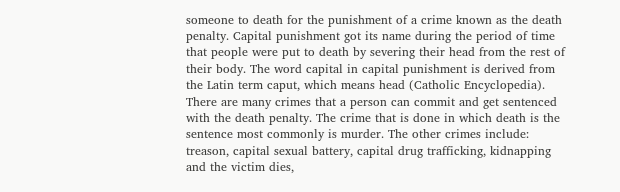someone to death for the punishment of a crime known as the death penalty. Capital punishment got its name during the period of time that people were put to death by severing their head from the rest of their body. The word capital in capital punishment is derived from the Latin term caput, which means head (Catholic Encyclopedia). There are many crimes that a person can commit and get sentenced with the death penalty. The crime that is done in which death is the sentence most commonly is murder. The other crimes include: treason, capital sexual battery, capital drug trafficking, kidnapping and the victim dies,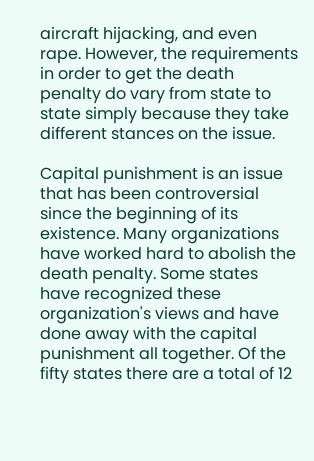aircraft hijacking, and even rape. However, the requirements in order to get the death penalty do vary from state to state simply because they take different stances on the issue.

Capital punishment is an issue that has been controversial since the beginning of its existence. Many organizations have worked hard to abolish the death penalty. Some states have recognized these organization's views and have done away with the capital punishment all together. Of the fifty states there are a total of 12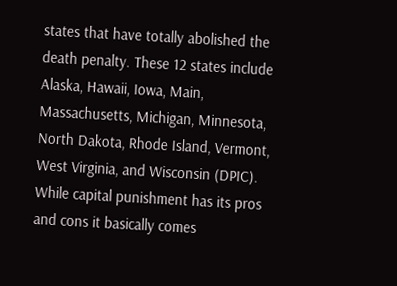states that have totally abolished the death penalty. These 12 states include Alaska, Hawaii, Iowa, Main, Massachusetts, Michigan, Minnesota, North Dakota, Rhode Island, Vermont, West Virginia, and Wisconsin (DPIC). While capital punishment has its pros and cons it basically comes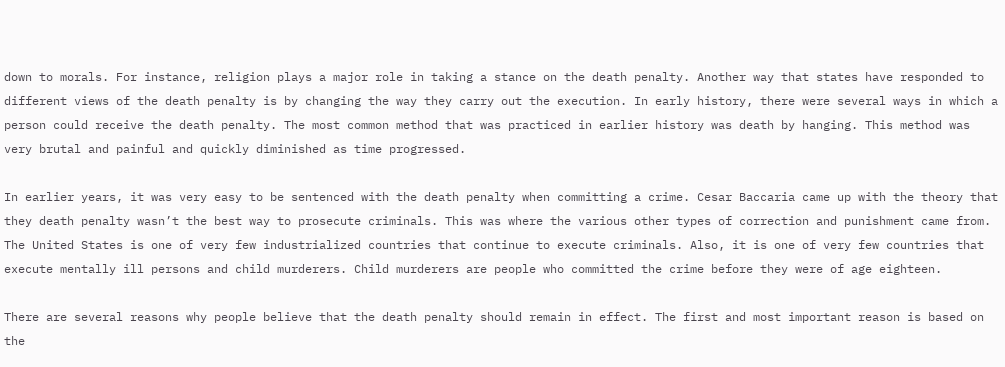down to morals. For instance, religion plays a major role in taking a stance on the death penalty. Another way that states have responded to different views of the death penalty is by changing the way they carry out the execution. In early history, there were several ways in which a person could receive the death penalty. The most common method that was practiced in earlier history was death by hanging. This method was very brutal and painful and quickly diminished as time progressed.

In earlier years, it was very easy to be sentenced with the death penalty when committing a crime. Cesar Baccaria came up with the theory that they death penalty wasn’t the best way to prosecute criminals. This was where the various other types of correction and punishment came from. The United States is one of very few industrialized countries that continue to execute criminals. Also, it is one of very few countries that execute mentally ill persons and child murderers. Child murderers are people who committed the crime before they were of age eighteen.

There are several reasons why people believe that the death penalty should remain in effect. The first and most important reason is based on the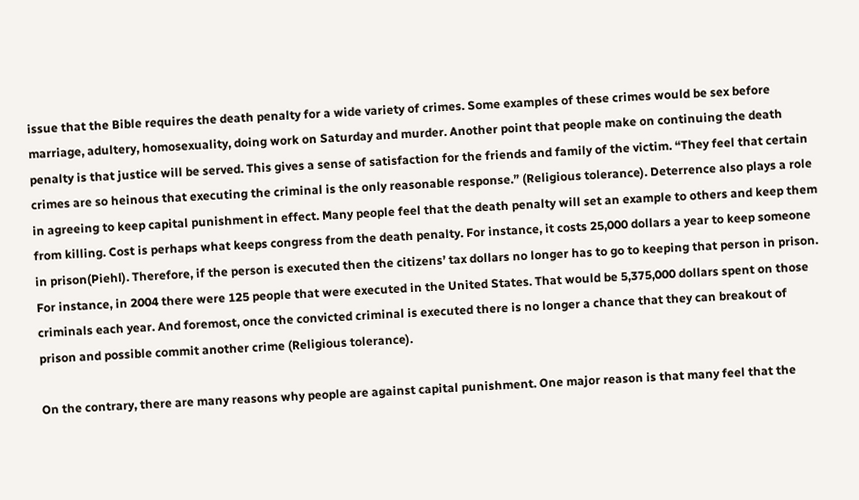issue that the Bible requires the death penalty for a wide variety of crimes. Some examples of these crimes would be sex before marriage, adultery, homosexuality, doing work on Saturday and murder. Another point that people make on continuing the death penalty is that justice will be served. This gives a sense of satisfaction for the friends and family of the victim. “They feel that certain crimes are so heinous that executing the criminal is the only reasonable response.” (Religious tolerance). Deterrence also plays a role in agreeing to keep capital punishment in effect. Many people feel that the death penalty will set an example to others and keep them from killing. Cost is perhaps what keeps congress from the death penalty. For instance, it costs 25,000 dollars a year to keep someone in prison(Piehl). Therefore, if the person is executed then the citizens’ tax dollars no longer has to go to keeping that person in prison. For instance, in 2004 there were 125 people that were executed in the United States. That would be 5,375,000 dollars spent on those criminals each year. And foremost, once the convicted criminal is executed there is no longer a chance that they can breakout of prison and possible commit another crime (Religious tolerance).

On the contrary, there are many reasons why people are against capital punishment. One major reason is that many feel that the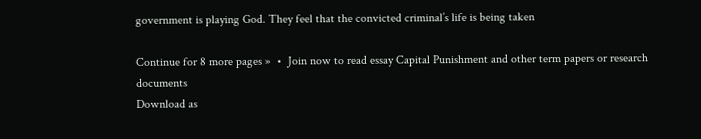government is playing God. They feel that the convicted criminal’s life is being taken

Continue for 8 more pages »  •  Join now to read essay Capital Punishment and other term papers or research documents
Download as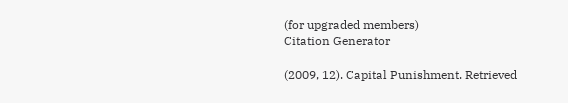(for upgraded members)
Citation Generator

(2009, 12). Capital Punishment. Retrieved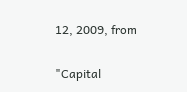12, 2009, from

"Capital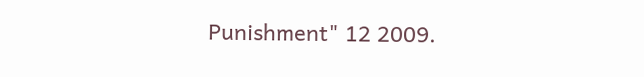Punishment" 12 2009.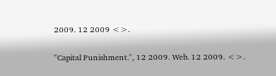2009. 12 2009 <>.

"Capital Punishment.", 12 2009. Web. 12 2009. <>.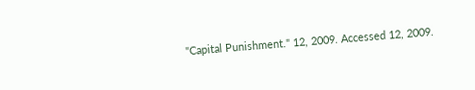"Capital Punishment." 12, 2009. Accessed 12, 2009.